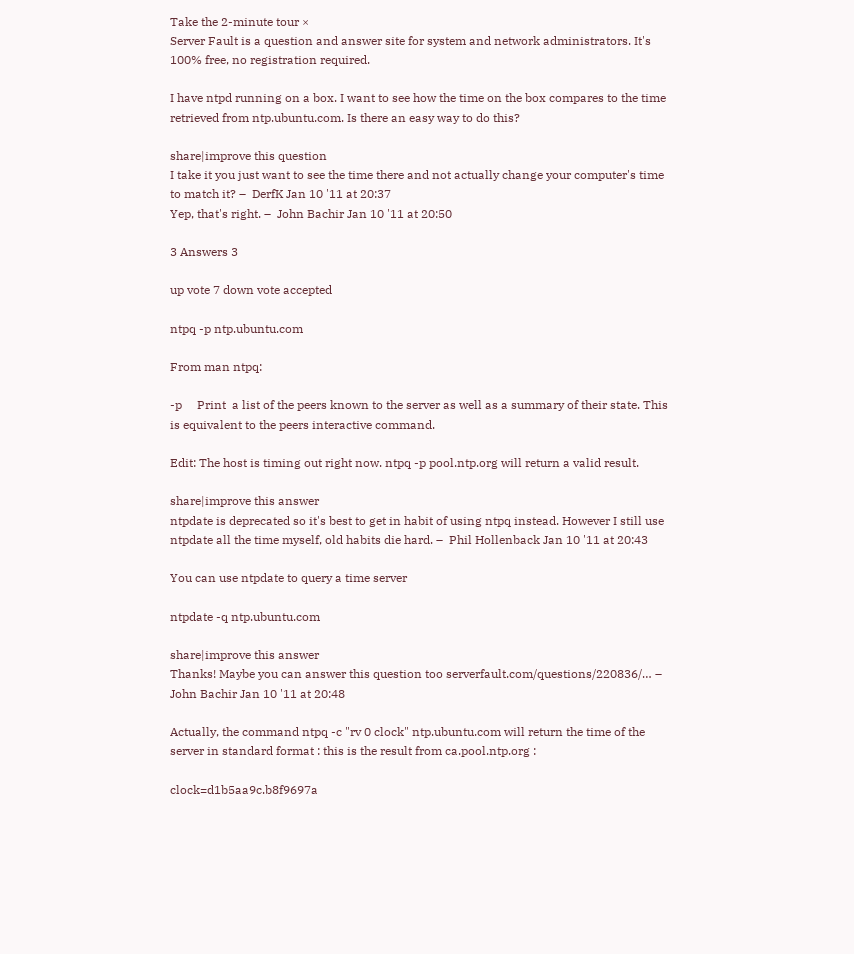Take the 2-minute tour ×
Server Fault is a question and answer site for system and network administrators. It's 100% free, no registration required.

I have ntpd running on a box. I want to see how the time on the box compares to the time retrieved from ntp.ubuntu.com. Is there an easy way to do this?

share|improve this question
I take it you just want to see the time there and not actually change your computer's time to match it? –  DerfK Jan 10 '11 at 20:37
Yep, that's right. –  John Bachir Jan 10 '11 at 20:50

3 Answers 3

up vote 7 down vote accepted

ntpq -p ntp.ubuntu.com

From man ntpq:

-p     Print  a list of the peers known to the server as well as a summary of their state. This is equivalent to the peers interactive command.

Edit: The host is timing out right now. ntpq -p pool.ntp.org will return a valid result.

share|improve this answer
ntpdate is deprecated so it's best to get in habit of using ntpq instead. However I still use ntpdate all the time myself, old habits die hard. –  Phil Hollenback Jan 10 '11 at 20:43

You can use ntpdate to query a time server

ntpdate -q ntp.ubuntu.com

share|improve this answer
Thanks! Maybe you can answer this question too serverfault.com/questions/220836/… –  John Bachir Jan 10 '11 at 20:48

Actually, the command ntpq -c "rv 0 clock" ntp.ubuntu.com will return the time of the server in standard format : this is the result from ca.pool.ntp.org :

clock=d1b5aa9c.b8f9697a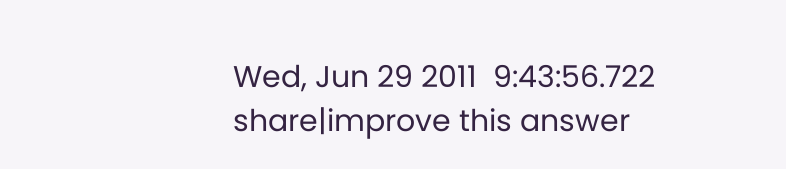Wed, Jun 29 2011  9:43:56.722
share|improve this answer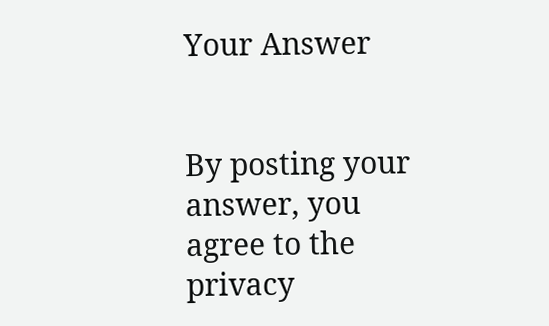Your Answer


By posting your answer, you agree to the privacy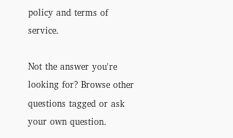policy and terms of service.

Not the answer you're looking for? Browse other questions tagged or ask your own question.